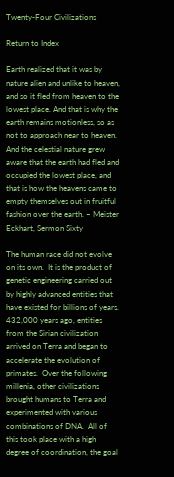Twenty-Four Civilizations

Return to Index

Earth realized that it was by nature alien and unlike to heaven, and so it fled from heaven to the lowest place. And that is why the earth remains motionless, so as not to approach near to heaven. And the celestial nature grew aware that the earth had fled and occupied the lowest place, and that is how the heavens came to empty themselves out in fruitful fashion over the earth. – Meister Eckhart, Sermon Sixty

The human race did not evolve on its own.  It is the product of genetic engineering carried out by highly advanced entities that have existed for billions of years.  432,000 years ago, entities from the Sirian civilization arrived on Terra and began to accelerate the evolution of primates.  Over the following millenia, other civilizations brought humans to Terra and experimented with various combinations of DNA.  All of this took place with a high degree of coordination, the goal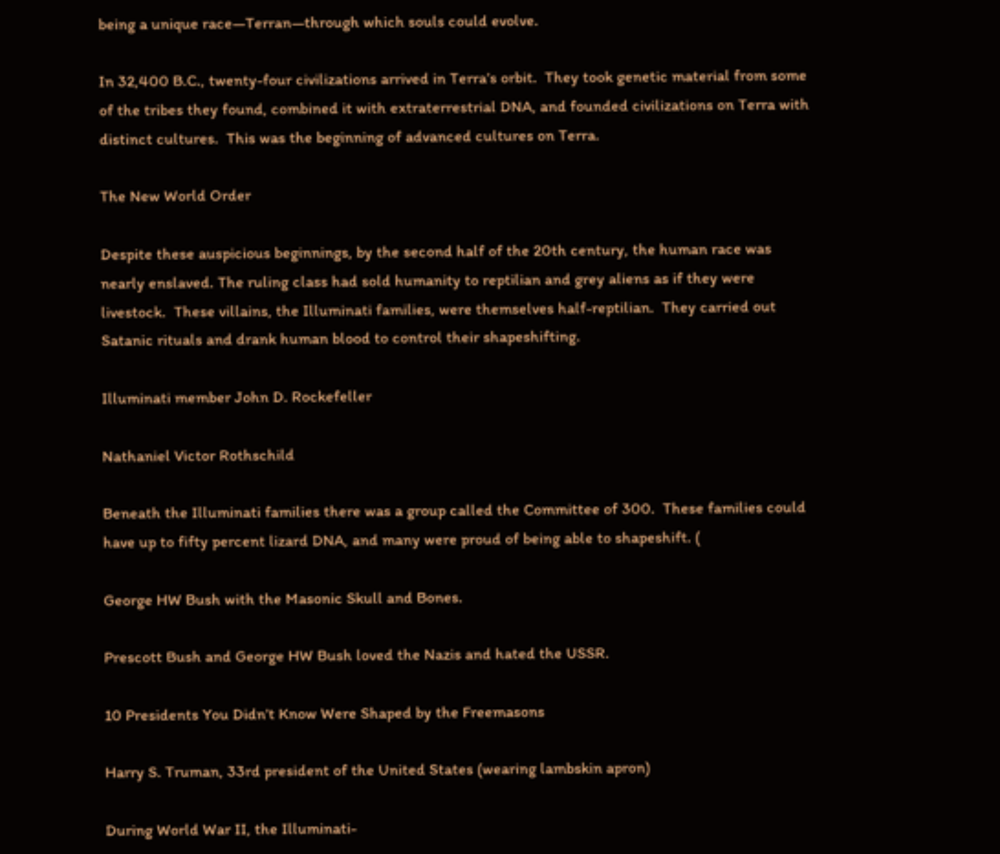being a unique race—Terran—through which souls could evolve.

In 32,400 B.C., twenty-four civilizations arrived in Terra’s orbit.  They took genetic material from some of the tribes they found, combined it with extraterrestrial DNA, and founded civilizations on Terra with distinct cultures.  This was the beginning of advanced cultures on Terra.

The New World Order

Despite these auspicious beginnings, by the second half of the 20th century, the human race was nearly enslaved. The ruling class had sold humanity to reptilian and grey aliens as if they were livestock.  These villains, the Illuminati families, were themselves half-reptilian.  They carried out Satanic rituals and drank human blood to control their shapeshifting.

Illuminati member John D. Rockefeller

Nathaniel Victor Rothschild

Beneath the Illuminati families there was a group called the Committee of 300.  These families could have up to fifty percent lizard DNA, and many were proud of being able to shapeshift. (

George HW Bush with the Masonic Skull and Bones.

Prescott Bush and George HW Bush loved the Nazis and hated the USSR.

10 Presidents You Didn’t Know Were Shaped by the Freemasons

Harry S. Truman, 33rd president of the United States (wearing lambskin apron)

During World War II, the Illuminati-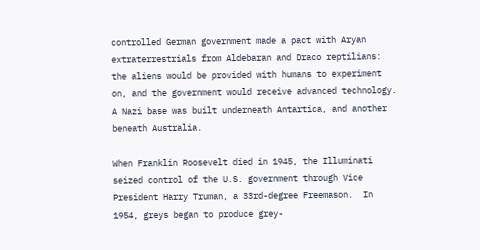controlled German government made a pact with Aryan extraterrestrials from Aldebaran and Draco reptilians: the aliens would be provided with humans to experiment on, and the government would receive advanced technology.  A Nazi base was built underneath Antartica, and another beneath Australia.

When Franklin Roosevelt died in 1945, the Illuminati seized control of the U.S. government through Vice President Harry Truman, a 33rd-degree Freemason.  In 1954, greys began to produce grey-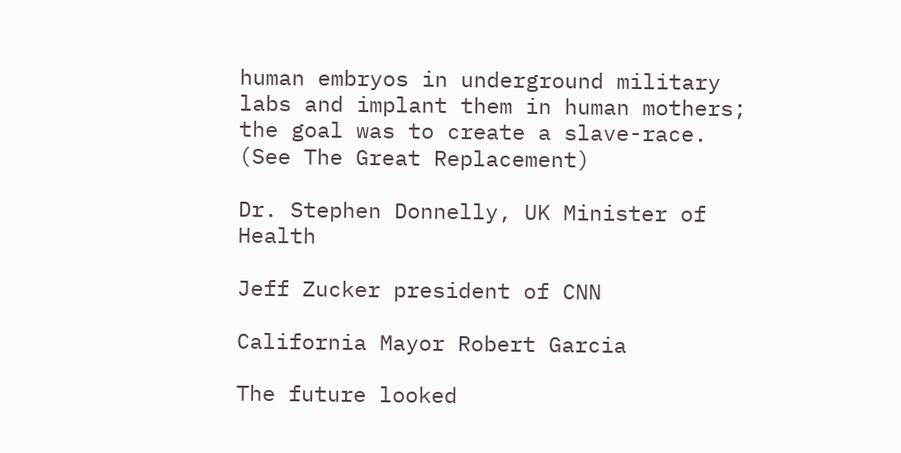human embryos in underground military labs and implant them in human mothers; the goal was to create a slave-race.  (See The Great Replacement)

Dr. Stephen Donnelly, UK Minister of Health

Jeff Zucker president of CNN

California Mayor Robert Garcia

The future looked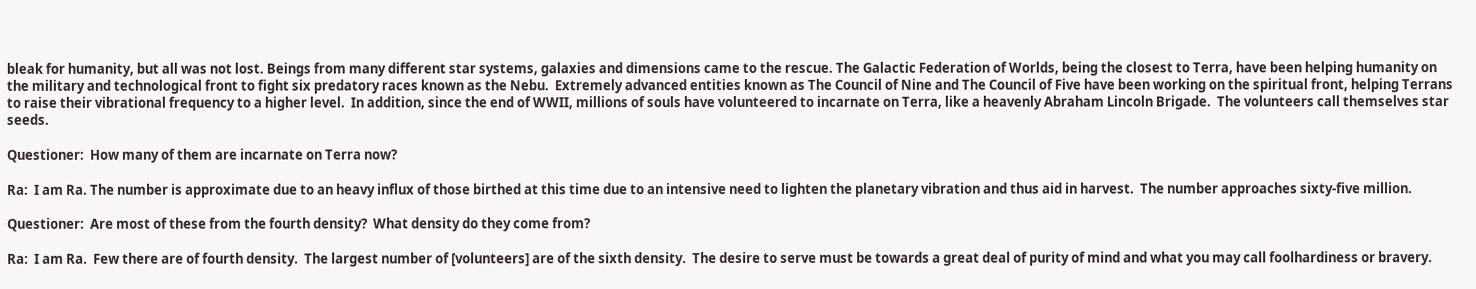bleak for humanity, but all was not lost. Beings from many different star systems, galaxies and dimensions came to the rescue. The Galactic Federation of Worlds, being the closest to Terra, have been helping humanity on the military and technological front to fight six predatory races known as the Nebu.  Extremely advanced entities known as The Council of Nine and The Council of Five have been working on the spiritual front, helping Terrans to raise their vibrational frequency to a higher level.  In addition, since the end of WWII, millions of souls have volunteered to incarnate on Terra, like a heavenly Abraham Lincoln Brigade.  The volunteers call themselves star seeds.

Questioner:  How many of them are incarnate on Terra now?

Ra:  I am Ra. The number is approximate due to an heavy influx of those birthed at this time due to an intensive need to lighten the planetary vibration and thus aid in harvest.  The number approaches sixty-five million.

Questioner:  Are most of these from the fourth density?  What density do they come from?

Ra:  I am Ra.  Few there are of fourth density.  The largest number of [volunteers] are of the sixth density.  The desire to serve must be towards a great deal of purity of mind and what you may call foolhardiness or bravery.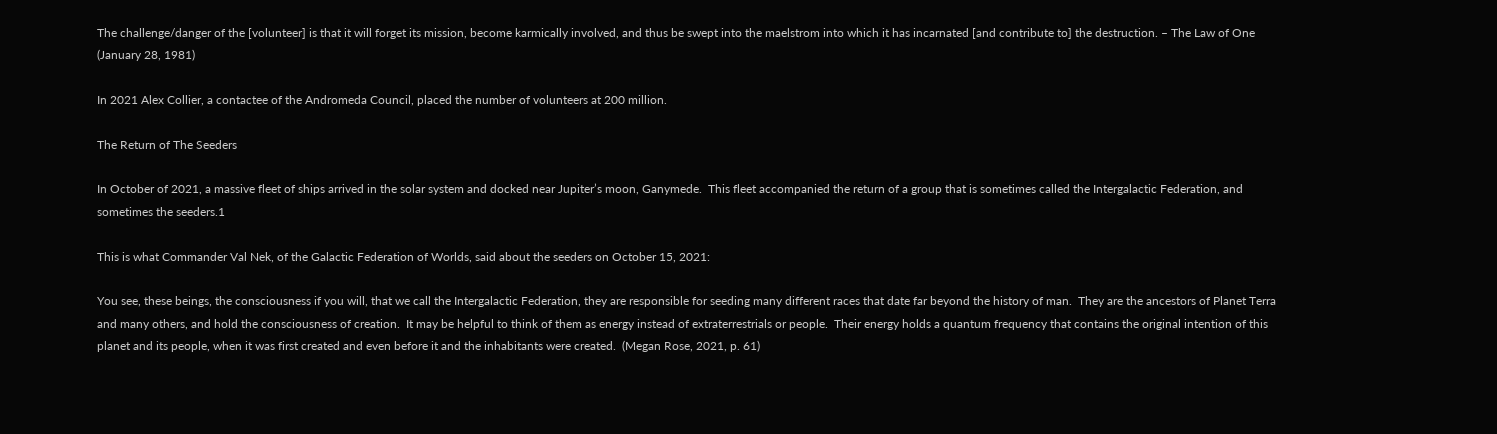The challenge/danger of the [volunteer] is that it will forget its mission, become karmically involved, and thus be swept into the maelstrom into which it has incarnated [and contribute to] the destruction. – The Law of One  (January 28, 1981)

In 2021 Alex Collier, a contactee of the Andromeda Council, placed the number of volunteers at 200 million.

The Return of The Seeders

In October of 2021, a massive fleet of ships arrived in the solar system and docked near Jupiter’s moon, Ganymede.  This fleet accompanied the return of a group that is sometimes called the Intergalactic Federation, and sometimes the seeders.1

This is what Commander Val Nek, of the Galactic Federation of Worlds, said about the seeders on October 15, 2021:

You see, these beings, the consciousness if you will, that we call the Intergalactic Federation, they are responsible for seeding many different races that date far beyond the history of man.  They are the ancestors of Planet Terra and many others, and hold the consciousness of creation.  It may be helpful to think of them as energy instead of extraterrestrials or people.  Their energy holds a quantum frequency that contains the original intention of this planet and its people, when it was first created and even before it and the inhabitants were created.  (Megan Rose, 2021, p. 61)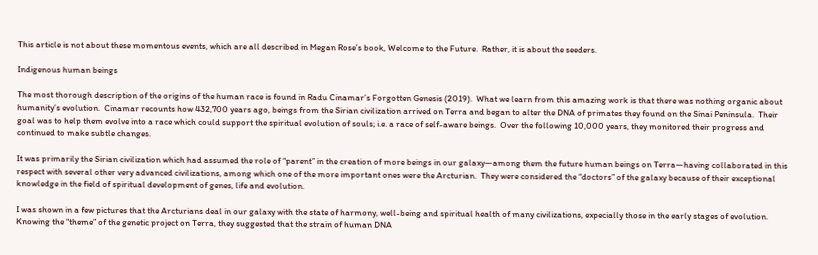This article is not about these momentous events, which are all described in Megan Rose’s book, Welcome to the Future.  Rather, it is about the seeders.

Indigenous human beings

The most thorough description of the origins of the human race is found in Radu Cinamar’s Forgotten Genesis (2019).  What we learn from this amazing work is that there was nothing organic about humanity’s evolution.  Cinamar recounts how 432,700 years ago, beings from the Sirian civilization arrived on Terra and began to alter the DNA of primates they found on the Sinai Peninsula.  Their goal was to help them evolve into a race which could support the spiritual evolution of souls; i.e. a race of self-aware beings.  Over the following 10,000 years, they monitored their progress and continued to make subtle changes.

It was primarily the Sirian civilization which had assumed the role of “parent” in the creation of more beings in our galaxy—among them the future human beings on Terra—having collaborated in this respect with several other very advanced civilizations, among which one of the more important ones were the Arcturian.  They were considered the “doctors” of the galaxy because of their exceptional knowledge in the field of spiritual development of genes, life and evolution.

I was shown in a few pictures that the Arcturians deal in our galaxy with the state of harmony, well-being and spiritual health of many civilizations, expecially those in the early stages of evolution.  Knowing the “theme” of the genetic project on Terra, they suggested that the strain of human DNA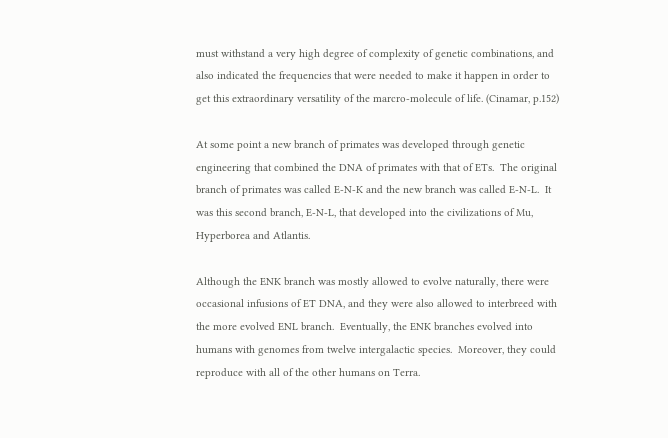must withstand a very high degree of complexity of genetic combinations, and also indicated the frequencies that were needed to make it happen in order to get this extraordinary versatility of the marcro-molecule of life. (Cinamar, p.152)

At some point a new branch of primates was developed through genetic engineering that combined the DNA of primates with that of ETs.  The original branch of primates was called E-N-K and the new branch was called E-N-L.  It was this second branch, E-N-L, that developed into the civilizations of Mu, Hyperborea and Atlantis.

Although the ENK branch was mostly allowed to evolve naturally, there were occasional infusions of ET DNA, and they were also allowed to interbreed with the more evolved ENL branch.  Eventually, the ENK branches evolved into humans with genomes from twelve intergalactic species.  Moreover, they could reproduce with all of the other humans on Terra.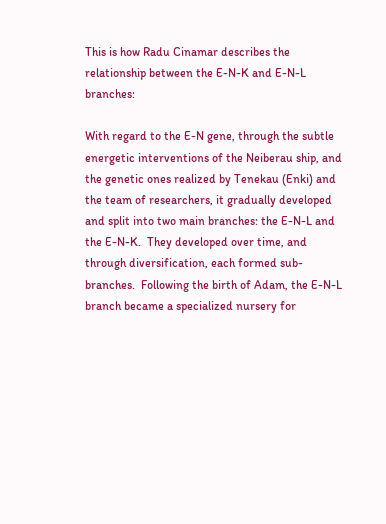This is how Radu Cinamar describes the relationship between the E-N-K and E-N-L branches:

With regard to the E-N gene, through the subtle energetic interventions of the Neiberau ship, and the genetic ones realized by Tenekau (Enki) and the team of researchers, it gradually developed and split into two main branches: the E-N-L and the E-N-K.  They developed over time, and through diversification, each formed sub-branches.  Following the birth of Adam, the E-N-L branch became a specialized nursery for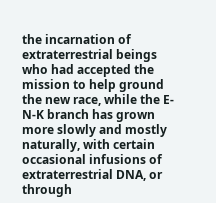the incarnation of extraterrestrial beings who had accepted the mission to help ground the new race, while the E-N-K branch has grown more slowly and mostly naturally, with certain occasional infusions of extraterrestrial DNA, or through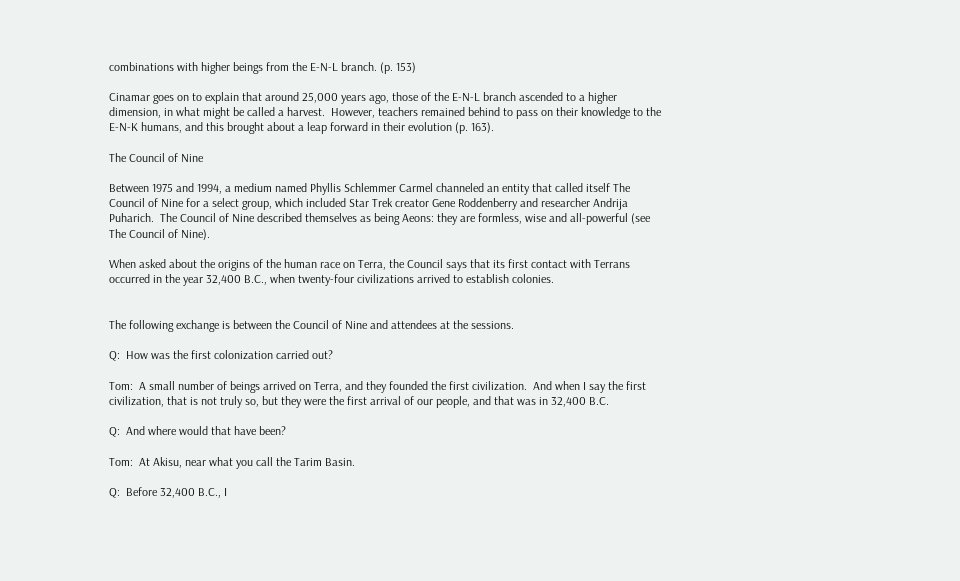combinations with higher beings from the E-N-L branch. (p. 153)

Cinamar goes on to explain that around 25,000 years ago, those of the E-N-L branch ascended to a higher dimension, in what might be called a harvest.  However, teachers remained behind to pass on their knowledge to the E-N-K humans, and this brought about a leap forward in their evolution (p. 163).

The Council of Nine

Between 1975 and 1994, a medium named Phyllis Schlemmer Carmel channeled an entity that called itself The Council of Nine for a select group, which included Star Trek creator Gene Roddenberry and researcher Andrija Puharich.  The Council of Nine described themselves as being Aeons: they are formless, wise and all-powerful (see The Council of Nine).

When asked about the origins of the human race on Terra, the Council says that its first contact with Terrans occurred in the year 32,400 B.C., when twenty-four civilizations arrived to establish colonies.


The following exchange is between the Council of Nine and attendees at the sessions.

Q:  How was the first colonization carried out?

Tom:  A small number of beings arrived on Terra, and they founded the first civilization.  And when I say the first civilization, that is not truly so, but they were the first arrival of our people, and that was in 32,400 B.C.

Q:  And where would that have been?

Tom:  At Akisu, near what you call the Tarim Basin.

Q:  Before 32,400 B.C., I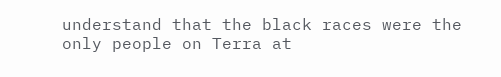understand that the black races were the only people on Terra at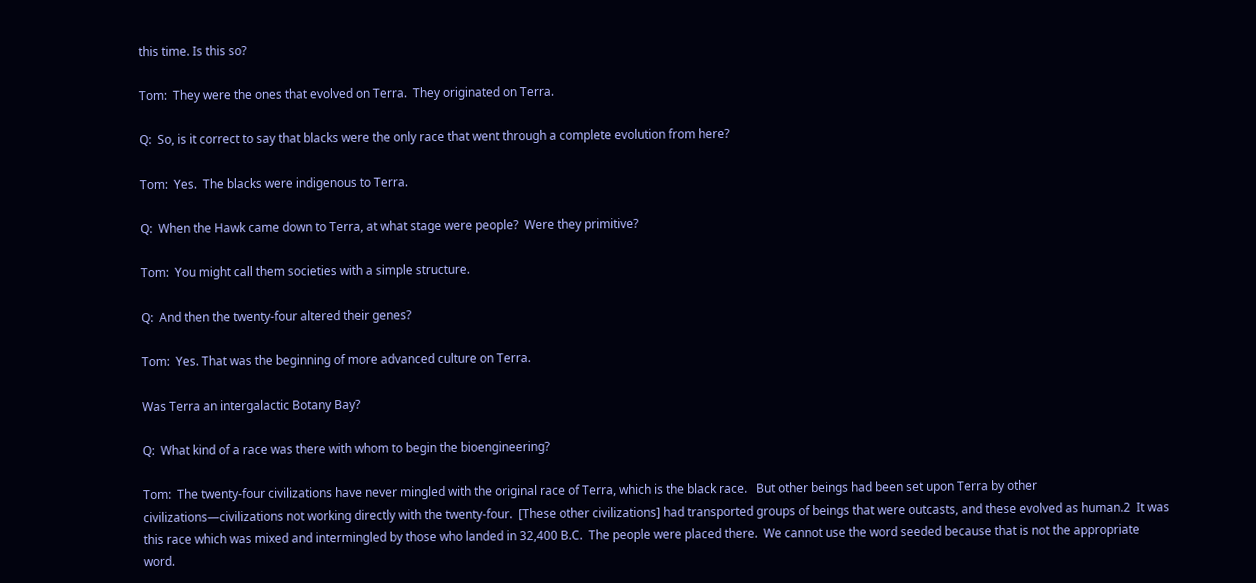this time. Is this so?

Tom:  They were the ones that evolved on Terra.  They originated on Terra.

Q:  So, is it correct to say that blacks were the only race that went through a complete evolution from here?

Tom:  Yes.  The blacks were indigenous to Terra.

Q:  When the Hawk came down to Terra, at what stage were people?  Were they primitive?

Tom:  You might call them societies with a simple structure.

Q:  And then the twenty-four altered their genes?

Tom:  Yes. That was the beginning of more advanced culture on Terra.

Was Terra an intergalactic Botany Bay?

Q:  What kind of a race was there with whom to begin the bioengineering?

Tom:  The twenty-four civilizations have never mingled with the original race of Terra, which is the black race.   But other beings had been set upon Terra by other civilizations—civilizations not working directly with the twenty-four.  [These other civilizations] had transported groups of beings that were outcasts, and these evolved as human.2  It was this race which was mixed and intermingled by those who landed in 32,400 B.C.  The people were placed there.  We cannot use the word seeded because that is not the appropriate word.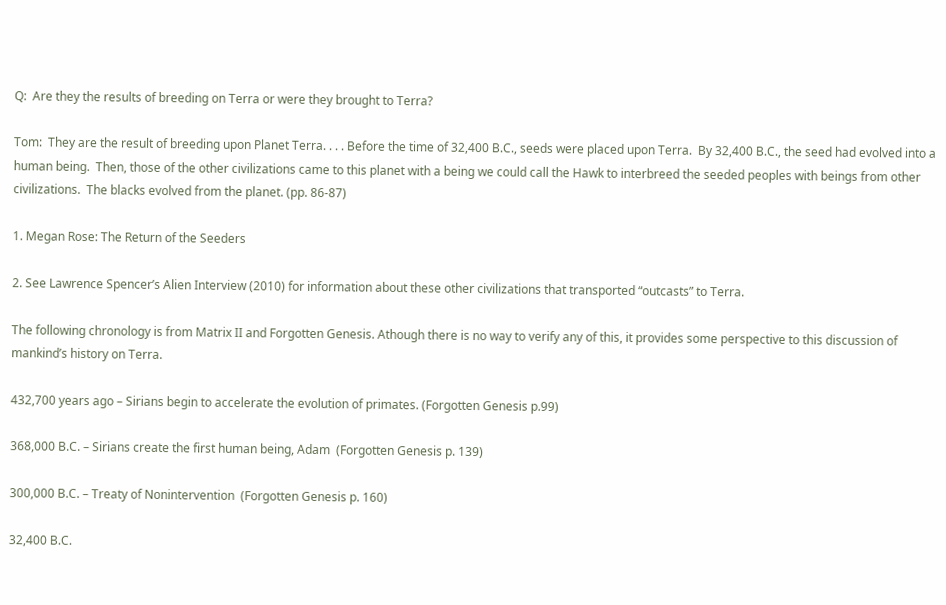Q:  Are they the results of breeding on Terra or were they brought to Terra?

Tom:  They are the result of breeding upon Planet Terra. . . . Before the time of 32,400 B.C., seeds were placed upon Terra.  By 32,400 B.C., the seed had evolved into a human being.  Then, those of the other civilizations came to this planet with a being we could call the Hawk to interbreed the seeded peoples with beings from other civilizations.  The blacks evolved from the planet. (pp. 86-87)

1. Megan Rose: The Return of the Seeders

2. See Lawrence Spencer’s Alien Interview (2010) for information about these other civilizations that transported “outcasts” to Terra.

The following chronology is from Matrix II and Forgotten Genesis. Athough there is no way to verify any of this, it provides some perspective to this discussion of mankind’s history on Terra.

432,700 years ago – Sirians begin to accelerate the evolution of primates. (Forgotten Genesis p.99)

368,000 B.C. – Sirians create the first human being, Adam  (Forgotten Genesis p. 139)

300,000 B.C. – Treaty of Nonintervention  (Forgotten Genesis p. 160)

32,400 B.C.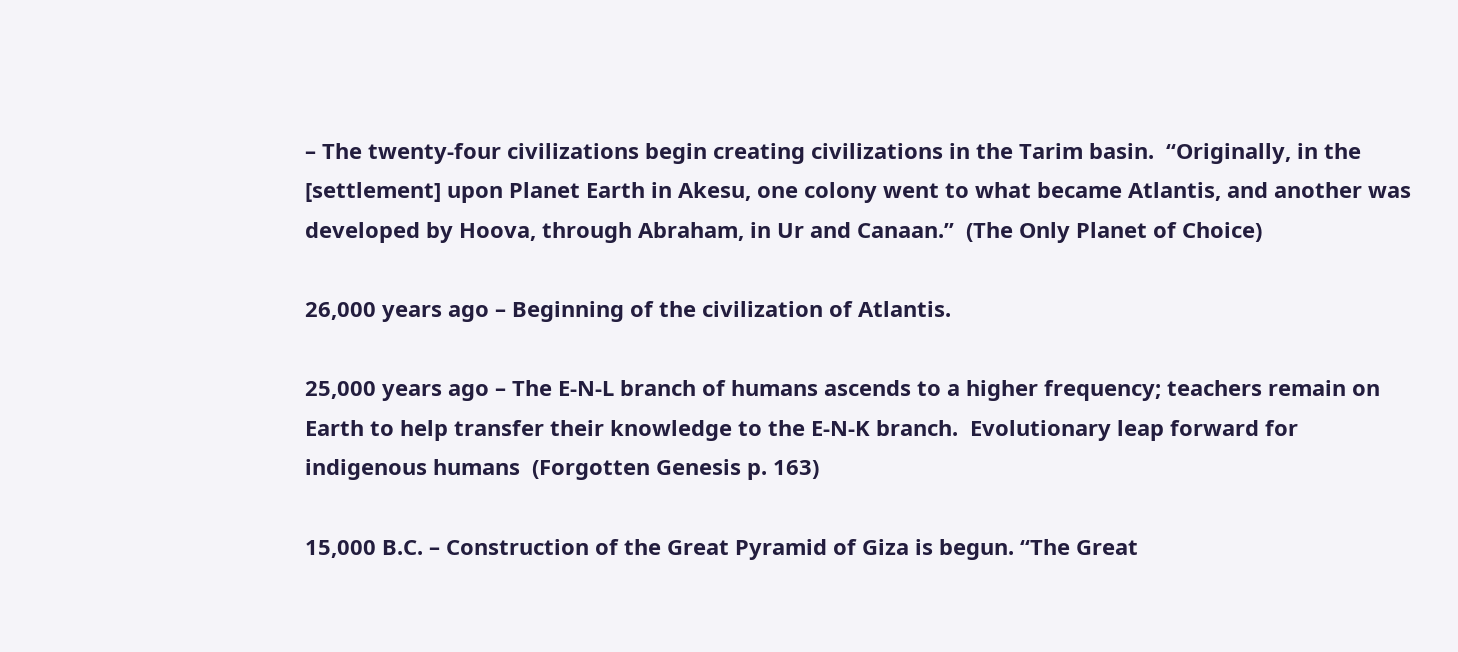– The twenty-four civilizations begin creating civilizations in the Tarim basin.  “Originally, in the [settlement] upon Planet Earth in Akesu, one colony went to what became Atlantis, and another was developed by Hoova, through Abraham, in Ur and Canaan.”  (The Only Planet of Choice)

26,000 years ago – Beginning of the civilization of Atlantis.

25,000 years ago – The E-N-L branch of humans ascends to a higher frequency; teachers remain on Earth to help transfer their knowledge to the E-N-K branch.  Evolutionary leap forward for indigenous humans  (Forgotten Genesis p. 163)

15,000 B.C. – Construction of the Great Pyramid of Giza is begun. “The Great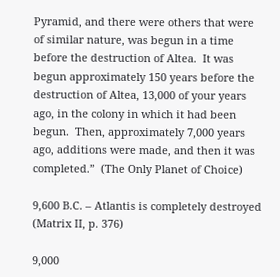Pyramid, and there were others that were of similar nature, was begun in a time before the destruction of Altea.  It was begun approximately 150 years before the destruction of Altea, 13,000 of your years ago, in the colony in which it had been begun.  Then, approximately 7,000 years ago, additions were made, and then it was completed.”  (The Only Planet of Choice)

9,600 B.C. – Atlantis is completely destroyed  (Matrix II, p. 376)

9,000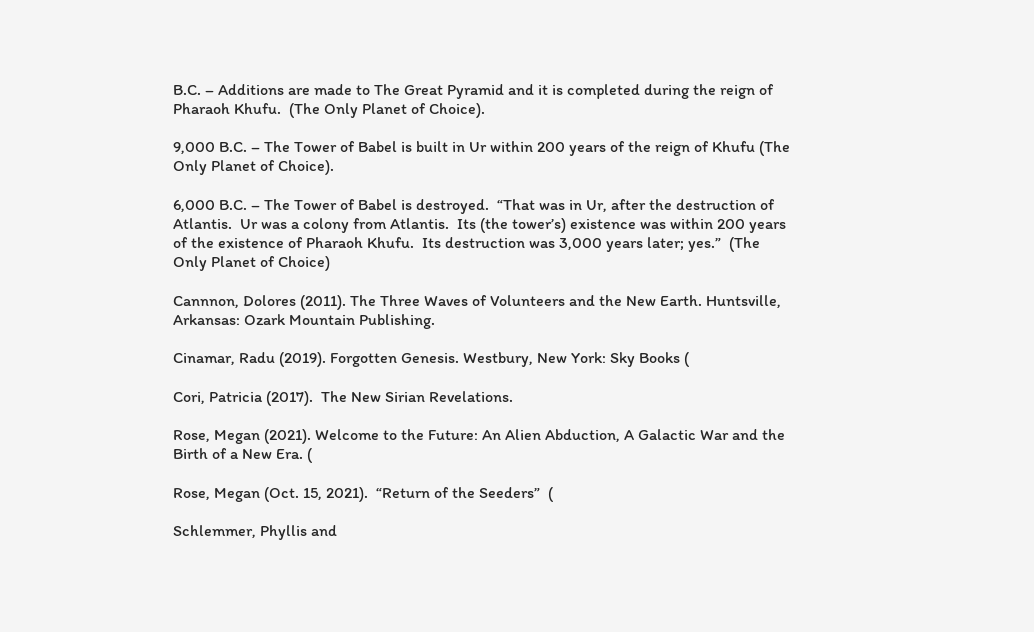B.C. – Additions are made to The Great Pyramid and it is completed during the reign of Pharaoh Khufu.  (The Only Planet of Choice).

9,000 B.C. – The Tower of Babel is built in Ur within 200 years of the reign of Khufu (The Only Planet of Choice).

6,000 B.C. – The Tower of Babel is destroyed.  “That was in Ur, after the destruction of Atlantis.  Ur was a colony from Atlantis.  Its (the tower’s) existence was within 200 years of the existence of Pharaoh Khufu.  Its destruction was 3,000 years later; yes.”  (The Only Planet of Choice)

Cannnon, Dolores (2011). The Three Waves of Volunteers and the New Earth. Huntsville, Arkansas: Ozark Mountain Publishing.

Cinamar, Radu (2019). Forgotten Genesis. Westbury, New York: Sky Books (

Cori, Patricia (2017).  The New Sirian Revelations.

Rose, Megan (2021). Welcome to the Future: An Alien Abduction, A Galactic War and the Birth of a New Era. (

Rose, Megan (Oct. 15, 2021).  “Return of the Seeders”  (

Schlemmer, Phyllis and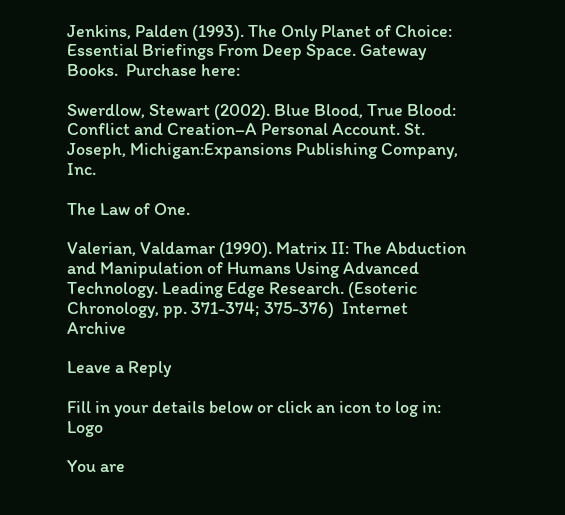Jenkins, Palden (1993). The Only Planet of Choice: Essential Briefings From Deep Space. Gateway Books.  Purchase here:

Swerdlow, Stewart (2002). Blue Blood, True Blood: Conflict and Creation–A Personal Account. St. Joseph, Michigan:Expansions Publishing Company, Inc.

The Law of One.

Valerian, Valdamar (1990). Matrix II: The Abduction and Manipulation of Humans Using Advanced Technology. Leading Edge Research. (Esoteric Chronology, pp. 371-374; 375-376)  Internet Archive

Leave a Reply

Fill in your details below or click an icon to log in: Logo

You are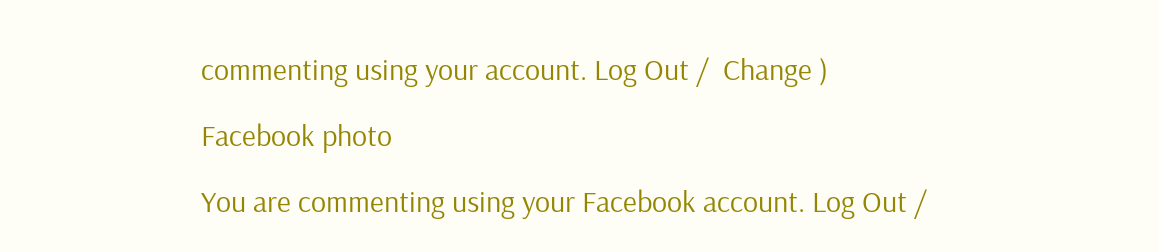commenting using your account. Log Out /  Change )

Facebook photo

You are commenting using your Facebook account. Log Out /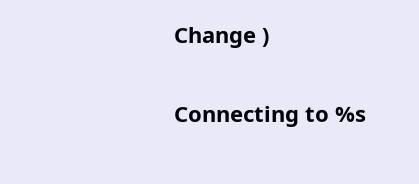Change )

Connecting to %s